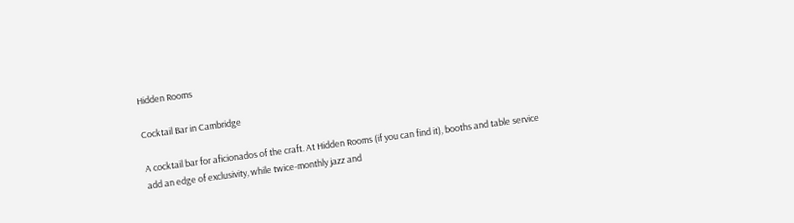Hidden Rooms

Cocktail Bar in Cambridge

A cocktail bar for aficionados of the craft. At Hidden Rooms (if you can find it), booths and table service add an edge of exclusivity, while twice-monthly jazz and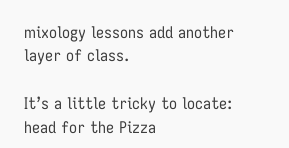mixology lessons add another layer of class.

It’s a little tricky to locate: head for the Pizza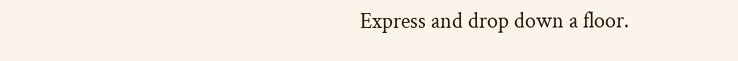Express and drop down a floor.